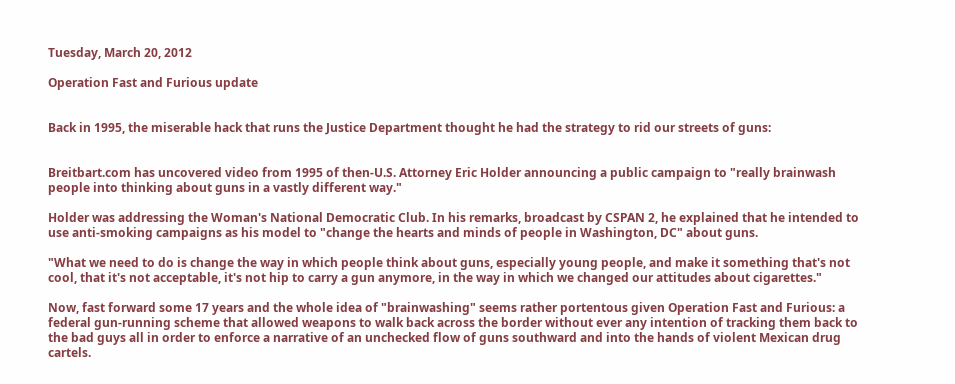Tuesday, March 20, 2012

Operation Fast and Furious update


Back in 1995, the miserable hack that runs the Justice Department thought he had the strategy to rid our streets of guns:


Breitbart.com has uncovered video from 1995 of then-U.S. Attorney Eric Holder announcing a public campaign to "really brainwash people into thinking about guns in a vastly different way."

Holder was addressing the Woman's National Democratic Club. In his remarks, broadcast by CSPAN 2, he explained that he intended to use anti-smoking campaigns as his model to "change the hearts and minds of people in Washington, DC" about guns.

"What we need to do is change the way in which people think about guns, especially young people, and make it something that's not cool, that it's not acceptable, it's not hip to carry a gun anymore, in the way in which we changed our attitudes about cigarettes."

Now, fast forward some 17 years and the whole idea of "brainwashing" seems rather portentous given Operation Fast and Furious: a federal gun-running scheme that allowed weapons to walk back across the border without ever any intention of tracking them back to the bad guys all in order to enforce a narrative of an unchecked flow of guns southward and into the hands of violent Mexican drug cartels.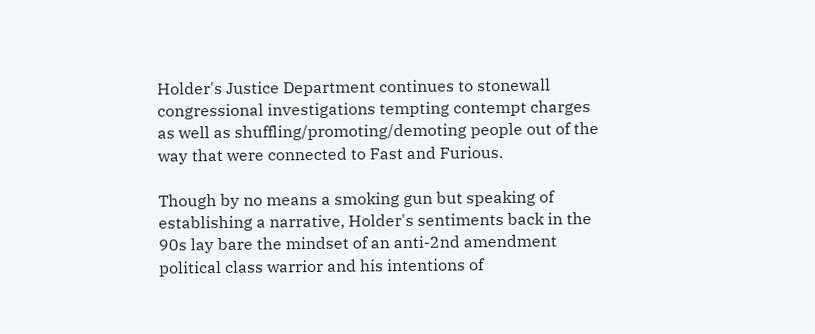Holder's Justice Department continues to stonewall congressional investigations tempting contempt charges as well as shuffling/promoting/demoting people out of the way that were connected to Fast and Furious.

Though by no means a smoking gun but speaking of establishing a narrative, Holder's sentiments back in the 90s lay bare the mindset of an anti-2nd amendment political class warrior and his intentions of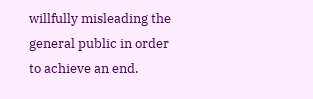willfully misleading the general public in order to achieve an end.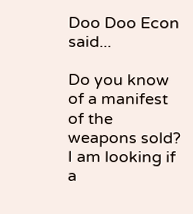Doo Doo Econ said...

Do you know of a manifest of the weapons sold? I am looking if a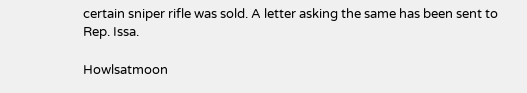certain sniper rifle was sold. A letter asking the same has been sent to Rep. Issa.

Howlsatmoon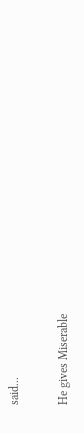said...

He gives Miserable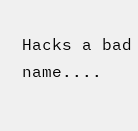Hacks a bad name....